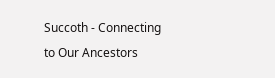Succoth - Connecting to Our Ancestors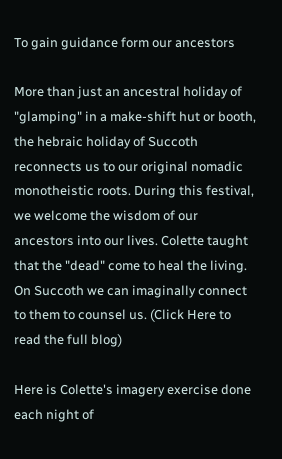To gain guidance form our ancestors

More than just an ancestral holiday of "glamping" in a make-shift hut or booth, the hebraic holiday of Succoth reconnects us to our original nomadic monotheistic roots. During this festival, we welcome the wisdom of our ancestors into our lives. Colette taught that the "dead" come to heal the living. On Succoth we can imaginally connect to them to counsel us. (Click Here to read the full blog)

Here is Colette's imagery exercise done each night of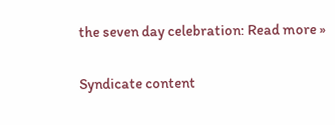the seven day celebration: Read more »

Syndicate content